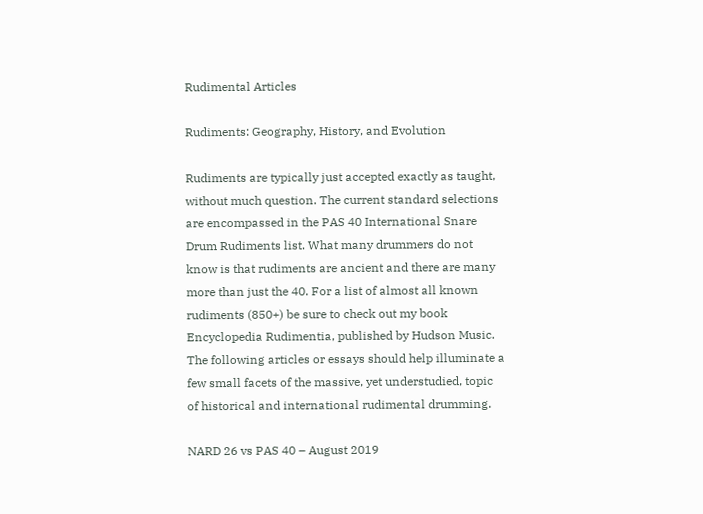Rudimental Articles

Rudiments: Geography, History, and Evolution

Rudiments are typically just accepted exactly as taught, without much question. The current standard selections are encompassed in the PAS 40 International Snare Drum Rudiments list. What many drummers do not know is that rudiments are ancient and there are many more than just the 40. For a list of almost all known rudiments (850+) be sure to check out my book Encyclopedia Rudimentia, published by Hudson Music. The following articles or essays should help illuminate a few small facets of the massive, yet understudied, topic of historical and international rudimental drumming.

NARD 26 vs PAS 40 – August 2019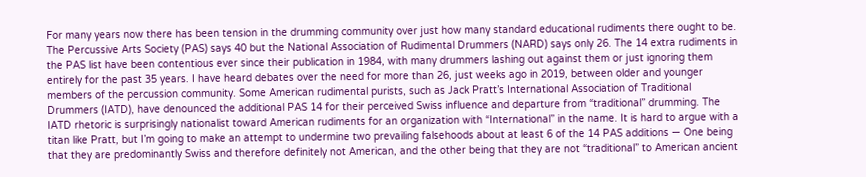For many years now there has been tension in the drumming community over just how many standard educational rudiments there ought to be. The Percussive Arts Society (PAS) says 40 but the National Association of Rudimental Drummers (NARD) says only 26. The 14 extra rudiments in the PAS list have been contentious ever since their publication in 1984, with many drummers lashing out against them or just ignoring them entirely for the past 35 years. I have heard debates over the need for more than 26, just weeks ago in 2019, between older and younger members of the percussion community. Some American rudimental purists, such as Jack Pratt’s International Association of Traditional Drummers (IATD), have denounced the additional PAS 14 for their perceived Swiss influence and departure from “traditional” drumming. The IATD rhetoric is surprisingly nationalist toward American rudiments for an organization with “International” in the name. It is hard to argue with a titan like Pratt, but I’m going to make an attempt to undermine two prevailing falsehoods about at least 6 of the 14 PAS additions — One being that they are predominantly Swiss and therefore definitely not American, and the other being that they are not “traditional” to American ancient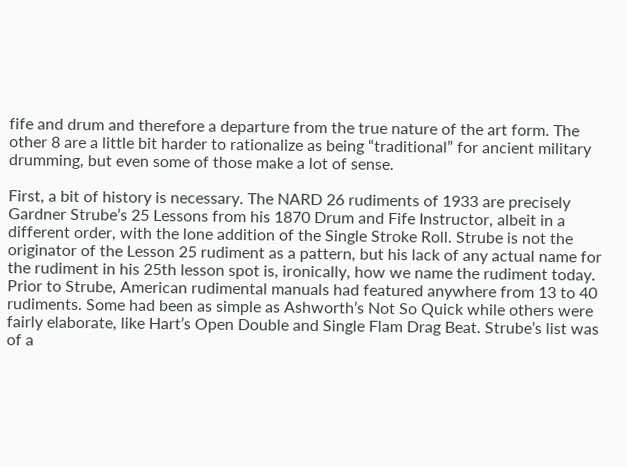fife and drum and therefore a departure from the true nature of the art form. The other 8 are a little bit harder to rationalize as being “traditional” for ancient military drumming, but even some of those make a lot of sense.

First, a bit of history is necessary. The NARD 26 rudiments of 1933 are precisely Gardner Strube’s 25 Lessons from his 1870 Drum and Fife Instructor, albeit in a different order, with the lone addition of the Single Stroke Roll. Strube is not the originator of the Lesson 25 rudiment as a pattern, but his lack of any actual name for the rudiment in his 25th lesson spot is, ironically, how we name the rudiment today. Prior to Strube, American rudimental manuals had featured anywhere from 13 to 40 rudiments. Some had been as simple as Ashworth’s Not So Quick while others were fairly elaborate, like Hart’s Open Double and Single Flam Drag Beat. Strube’s list was of a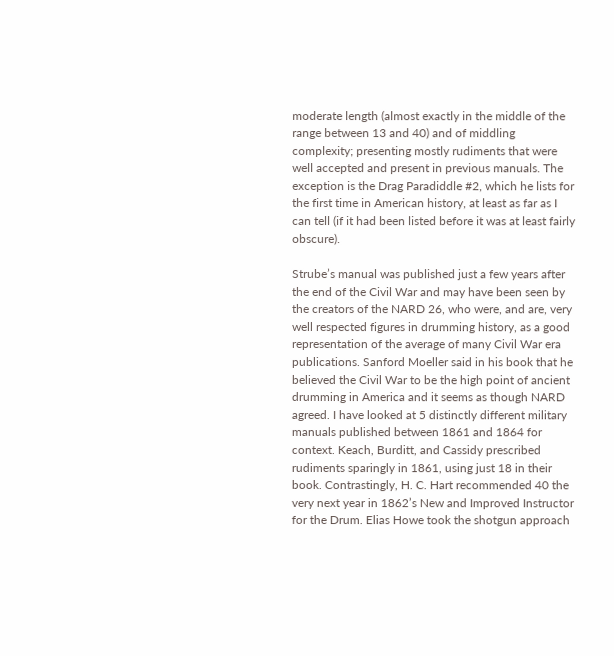moderate length (almost exactly in the middle of the range between 13 and 40) and of middling complexity; presenting mostly rudiments that were well accepted and present in previous manuals. The exception is the Drag Paradiddle #2, which he lists for the first time in American history, at least as far as I can tell (if it had been listed before it was at least fairly obscure).

Strube’s manual was published just a few years after the end of the Civil War and may have been seen by the creators of the NARD 26, who were, and are, very well respected figures in drumming history, as a good representation of the average of many Civil War era publications. Sanford Moeller said in his book that he believed the Civil War to be the high point of ancient drumming in America and it seems as though NARD agreed. I have looked at 5 distinctly different military manuals published between 1861 and 1864 for context. Keach, Burditt, and Cassidy prescribed rudiments sparingly in 1861, using just 18 in their book. Contrastingly, H. C. Hart recommended 40 the very next year in 1862’s New and Improved Instructor for the Drum. Elias Howe took the shotgun approach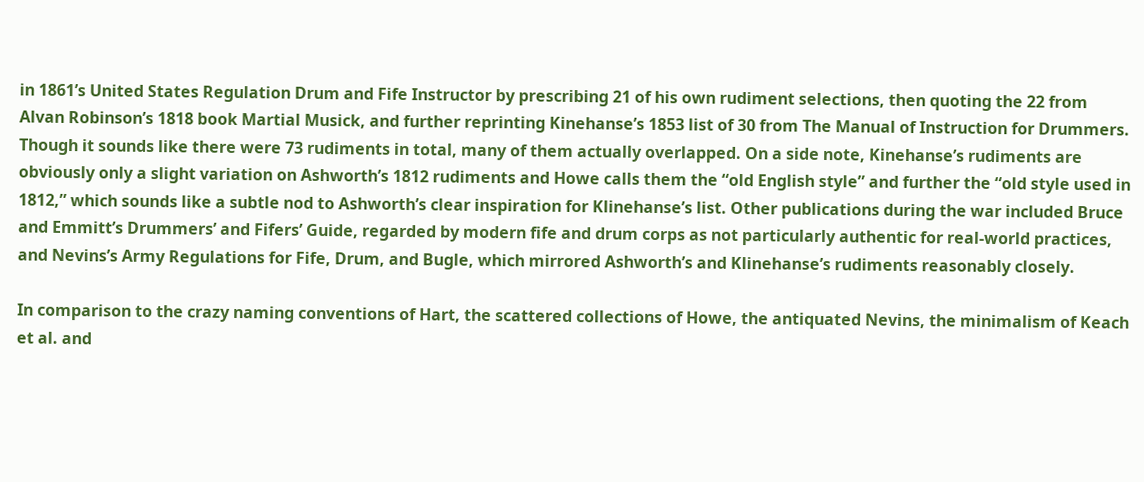in 1861’s United States Regulation Drum and Fife Instructor by prescribing 21 of his own rudiment selections, then quoting the 22 from Alvan Robinson’s 1818 book Martial Musick, and further reprinting Kinehanse’s 1853 list of 30 from The Manual of Instruction for Drummers. Though it sounds like there were 73 rudiments in total, many of them actually overlapped. On a side note, Kinehanse’s rudiments are obviously only a slight variation on Ashworth’s 1812 rudiments and Howe calls them the “old English style” and further the “old style used in 1812,” which sounds like a subtle nod to Ashworth’s clear inspiration for Klinehanse’s list. Other publications during the war included Bruce and Emmitt’s Drummers’ and Fifers’ Guide, regarded by modern fife and drum corps as not particularly authentic for real-world practices, and Nevins’s Army Regulations for Fife, Drum, and Bugle, which mirrored Ashworth’s and Klinehanse’s rudiments reasonably closely.

In comparison to the crazy naming conventions of Hart, the scattered collections of Howe, the antiquated Nevins, the minimalism of Keach et al. and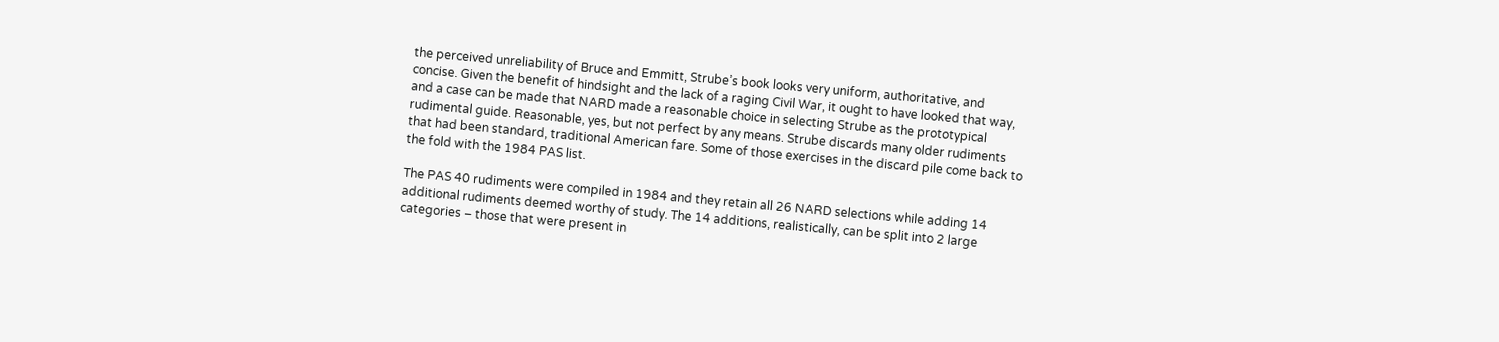the perceived unreliability of Bruce and Emmitt, Strube’s book looks very uniform, authoritative, and concise. Given the benefit of hindsight and the lack of a raging Civil War, it ought to have looked that way, and a case can be made that NARD made a reasonable choice in selecting Strube as the prototypical rudimental guide. Reasonable, yes, but not perfect by any means. Strube discards many older rudiments that had been standard, traditional American fare. Some of those exercises in the discard pile come back to the fold with the 1984 PAS list.

The PAS 40 rudiments were compiled in 1984 and they retain all 26 NARD selections while adding 14 additional rudiments deemed worthy of study. The 14 additions, realistically, can be split into 2 large categories – those that were present in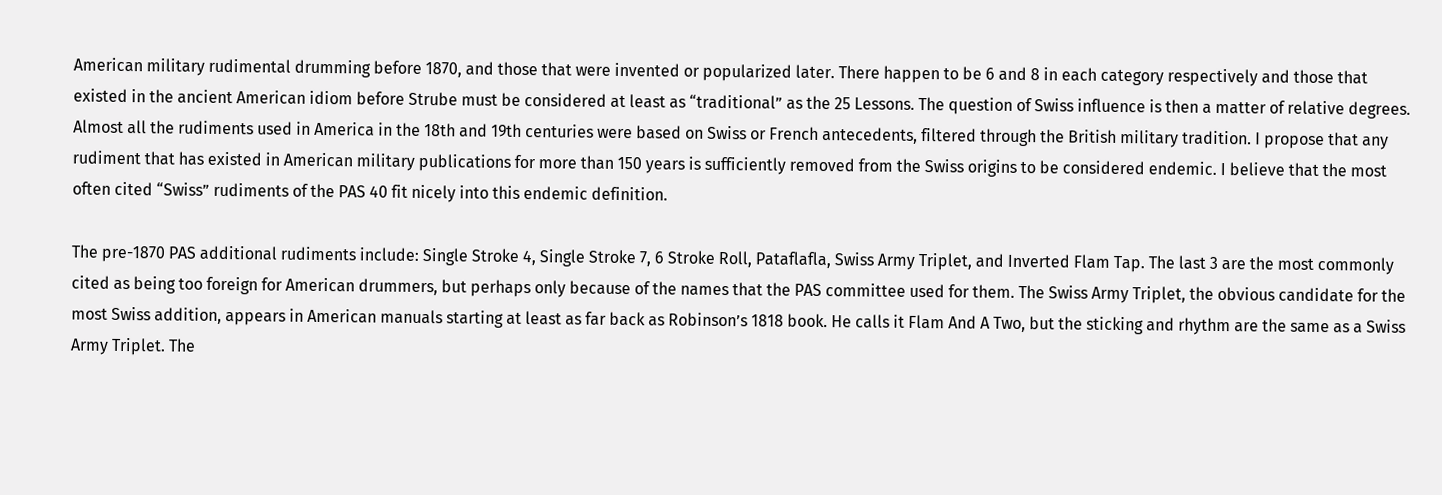American military rudimental drumming before 1870, and those that were invented or popularized later. There happen to be 6 and 8 in each category respectively and those that existed in the ancient American idiom before Strube must be considered at least as “traditional” as the 25 Lessons. The question of Swiss influence is then a matter of relative degrees. Almost all the rudiments used in America in the 18th and 19th centuries were based on Swiss or French antecedents, filtered through the British military tradition. I propose that any rudiment that has existed in American military publications for more than 150 years is sufficiently removed from the Swiss origins to be considered endemic. I believe that the most often cited “Swiss” rudiments of the PAS 40 fit nicely into this endemic definition.

The pre-1870 PAS additional rudiments include: Single Stroke 4, Single Stroke 7, 6 Stroke Roll, Pataflafla, Swiss Army Triplet, and Inverted Flam Tap. The last 3 are the most commonly cited as being too foreign for American drummers, but perhaps only because of the names that the PAS committee used for them. The Swiss Army Triplet, the obvious candidate for the most Swiss addition, appears in American manuals starting at least as far back as Robinson’s 1818 book. He calls it Flam And A Two, but the sticking and rhythm are the same as a Swiss Army Triplet. The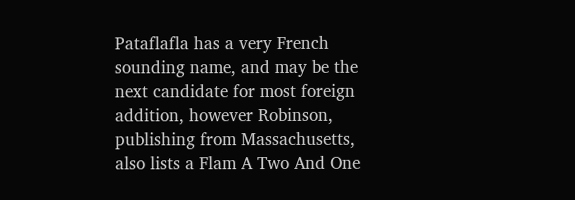Pataflafla has a very French sounding name, and may be the next candidate for most foreign addition, however Robinson, publishing from Massachusetts, also lists a Flam A Two And One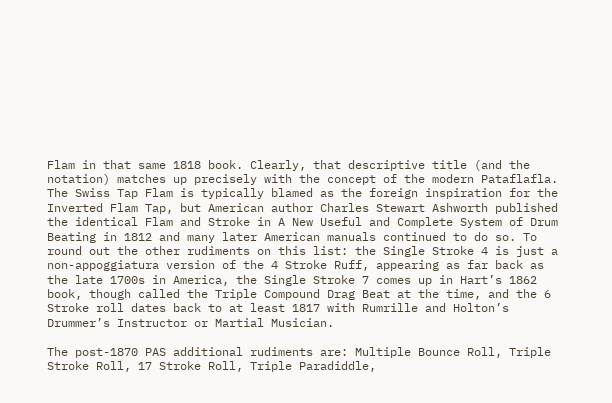Flam in that same 1818 book. Clearly, that descriptive title (and the notation) matches up precisely with the concept of the modern Pataflafla. The Swiss Tap Flam is typically blamed as the foreign inspiration for the Inverted Flam Tap, but American author Charles Stewart Ashworth published the identical Flam and Stroke in A New Useful and Complete System of Drum Beating in 1812 and many later American manuals continued to do so. To round out the other rudiments on this list: the Single Stroke 4 is just a non-appoggiatura version of the 4 Stroke Ruff, appearing as far back as the late 1700s in America, the Single Stroke 7 comes up in Hart’s 1862 book, though called the Triple Compound Drag Beat at the time, and the 6 Stroke roll dates back to at least 1817 with Rumrille and Holton’s Drummer’s Instructor or Martial Musician.

The post-1870 PAS additional rudiments are: Multiple Bounce Roll, Triple Stroke Roll, 17 Stroke Roll, Triple Paradiddle,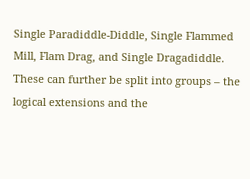Single Paradiddle-Diddle, Single Flammed Mill, Flam Drag, and Single Dragadiddle. These can further be split into groups – the logical extensions and the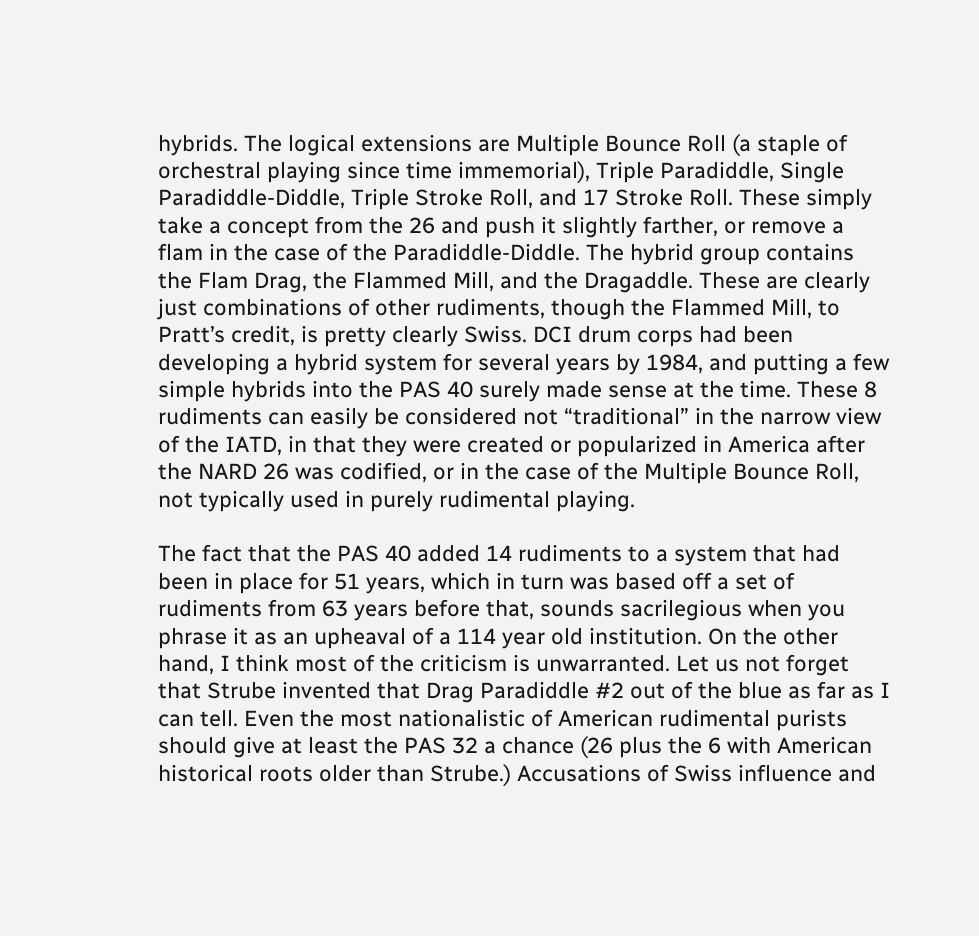hybrids. The logical extensions are Multiple Bounce Roll (a staple of orchestral playing since time immemorial), Triple Paradiddle, Single Paradiddle-Diddle, Triple Stroke Roll, and 17 Stroke Roll. These simply take a concept from the 26 and push it slightly farther, or remove a flam in the case of the Paradiddle-Diddle. The hybrid group contains the Flam Drag, the Flammed Mill, and the Dragaddle. These are clearly just combinations of other rudiments, though the Flammed Mill, to Pratt’s credit, is pretty clearly Swiss. DCI drum corps had been developing a hybrid system for several years by 1984, and putting a few simple hybrids into the PAS 40 surely made sense at the time. These 8 rudiments can easily be considered not “traditional” in the narrow view of the IATD, in that they were created or popularized in America after the NARD 26 was codified, or in the case of the Multiple Bounce Roll, not typically used in purely rudimental playing.

The fact that the PAS 40 added 14 rudiments to a system that had been in place for 51 years, which in turn was based off a set of rudiments from 63 years before that, sounds sacrilegious when you phrase it as an upheaval of a 114 year old institution. On the other hand, I think most of the criticism is unwarranted. Let us not forget that Strube invented that Drag Paradiddle #2 out of the blue as far as I can tell. Even the most nationalistic of American rudimental purists should give at least the PAS 32 a chance (26 plus the 6 with American historical roots older than Strube.) Accusations of Swiss influence and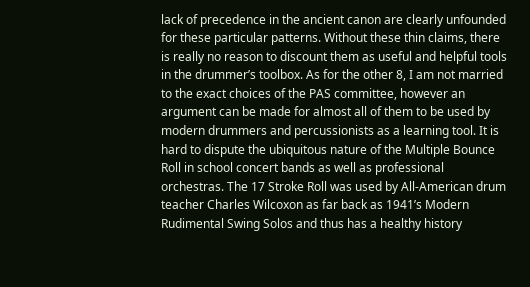lack of precedence in the ancient canon are clearly unfounded for these particular patterns. Without these thin claims, there is really no reason to discount them as useful and helpful tools in the drummer’s toolbox. As for the other 8, I am not married to the exact choices of the PAS committee, however an argument can be made for almost all of them to be used by modern drummers and percussionists as a learning tool. It is hard to dispute the ubiquitous nature of the Multiple Bounce Roll in school concert bands as well as professional orchestras. The 17 Stroke Roll was used by All-American drum teacher Charles Wilcoxon as far back as 1941’s Modern Rudimental Swing Solos and thus has a healthy history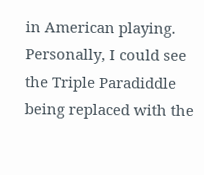in American playing. Personally, I could see the Triple Paradiddle being replaced with the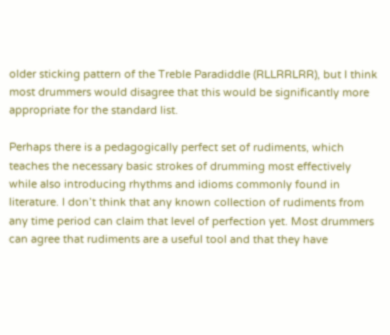older sticking pattern of the Treble Paradiddle (RLLRRLRR), but I think most drummers would disagree that this would be significantly more appropriate for the standard list.

Perhaps there is a pedagogically perfect set of rudiments, which teaches the necessary basic strokes of drumming most effectively while also introducing rhythms and idioms commonly found in literature. I don’t think that any known collection of rudiments from any time period can claim that level of perfection yet. Most drummers can agree that rudiments are a useful tool and that they have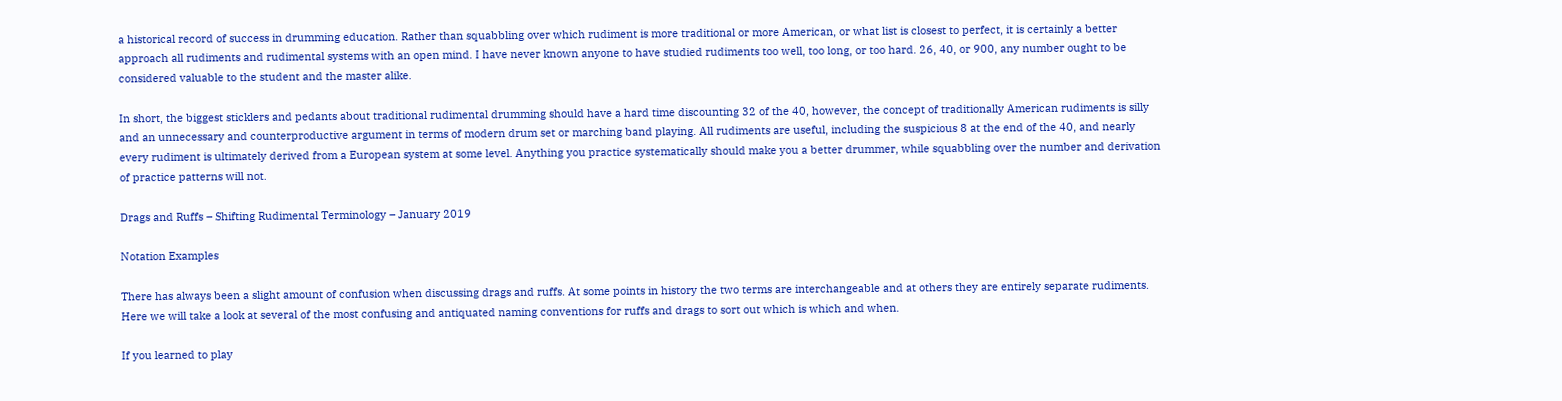a historical record of success in drumming education. Rather than squabbling over which rudiment is more traditional or more American, or what list is closest to perfect, it is certainly a better approach all rudiments and rudimental systems with an open mind. I have never known anyone to have studied rudiments too well, too long, or too hard. 26, 40, or 900, any number ought to be considered valuable to the student and the master alike.

In short, the biggest sticklers and pedants about traditional rudimental drumming should have a hard time discounting 32 of the 40, however, the concept of traditionally American rudiments is silly and an unnecessary and counterproductive argument in terms of modern drum set or marching band playing. All rudiments are useful, including the suspicious 8 at the end of the 40, and nearly every rudiment is ultimately derived from a European system at some level. Anything you practice systematically should make you a better drummer, while squabbling over the number and derivation of practice patterns will not.

Drags and Ruffs – Shifting Rudimental Terminology – January 2019

Notation Examples

There has always been a slight amount of confusion when discussing drags and ruffs. At some points in history the two terms are interchangeable and at others they are entirely separate rudiments. Here we will take a look at several of the most confusing and antiquated naming conventions for ruffs and drags to sort out which is which and when.

If you learned to play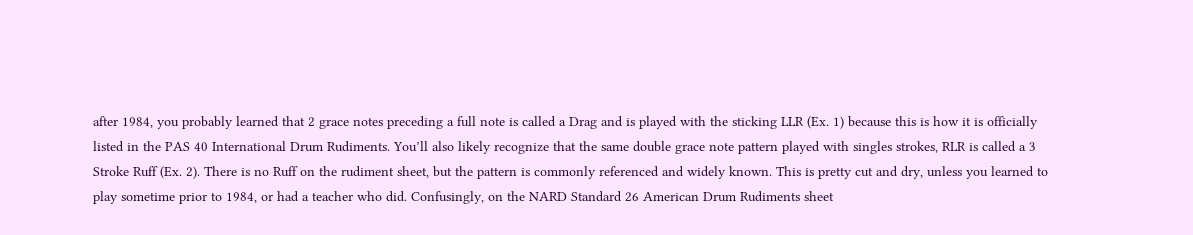after 1984, you probably learned that 2 grace notes preceding a full note is called a Drag and is played with the sticking LLR (Ex. 1) because this is how it is officially listed in the PAS 40 International Drum Rudiments. You’ll also likely recognize that the same double grace note pattern played with singles strokes, RLR is called a 3 Stroke Ruff (Ex. 2). There is no Ruff on the rudiment sheet, but the pattern is commonly referenced and widely known. This is pretty cut and dry, unless you learned to play sometime prior to 1984, or had a teacher who did. Confusingly, on the NARD Standard 26 American Drum Rudiments sheet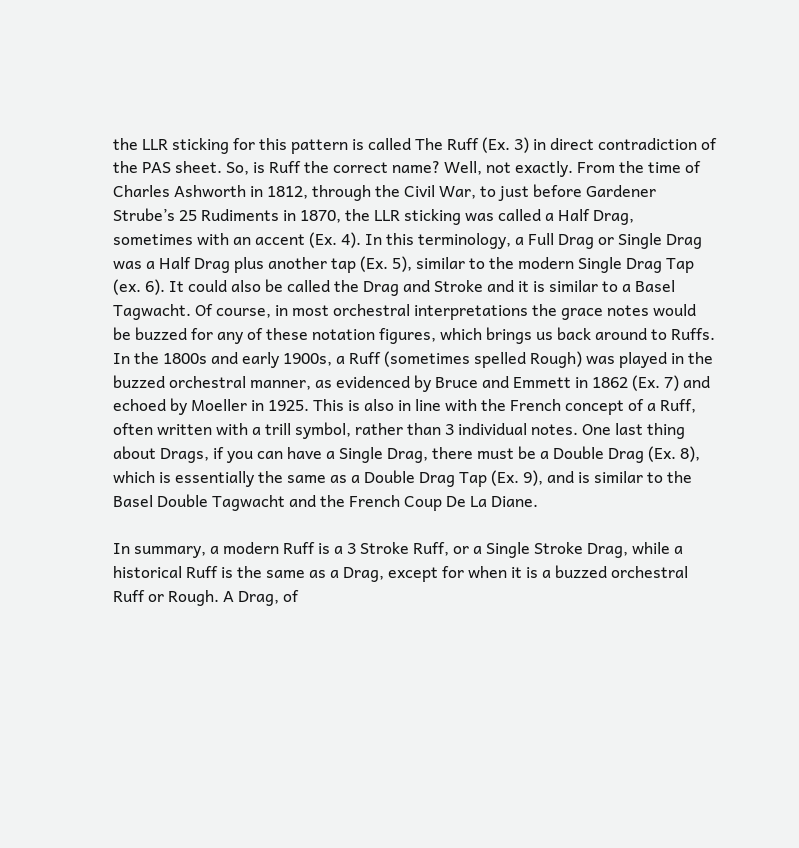the LLR sticking for this pattern is called The Ruff (Ex. 3) in direct contradiction of the PAS sheet. So, is Ruff the correct name? Well, not exactly. From the time of Charles Ashworth in 1812, through the Civil War, to just before Gardener Strube’s 25 Rudiments in 1870, the LLR sticking was called a Half Drag, sometimes with an accent (Ex. 4). In this terminology, a Full Drag or Single Drag was a Half Drag plus another tap (Ex. 5), similar to the modern Single Drag Tap (ex. 6). It could also be called the Drag and Stroke and it is similar to a Basel Tagwacht. Of course, in most orchestral interpretations the grace notes would be buzzed for any of these notation figures, which brings us back around to Ruffs. In the 1800s and early 1900s, a Ruff (sometimes spelled Rough) was played in the buzzed orchestral manner, as evidenced by Bruce and Emmett in 1862 (Ex. 7) and echoed by Moeller in 1925. This is also in line with the French concept of a Ruff, often written with a trill symbol, rather than 3 individual notes. One last thing about Drags, if you can have a Single Drag, there must be a Double Drag (Ex. 8), which is essentially the same as a Double Drag Tap (Ex. 9), and is similar to the Basel Double Tagwacht and the French Coup De La Diane.

In summary, a modern Ruff is a 3 Stroke Ruff, or a Single Stroke Drag, while a historical Ruff is the same as a Drag, except for when it is a buzzed orchestral Ruff or Rough. A Drag, of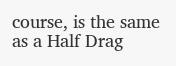course, is the same as a Half Drag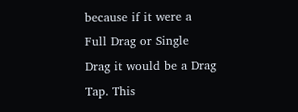because if it were a Full Drag or Single Drag it would be a Drag Tap. This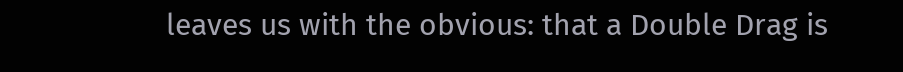leaves us with the obvious: that a Double Drag is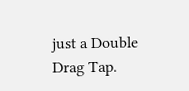just a Double Drag Tap.